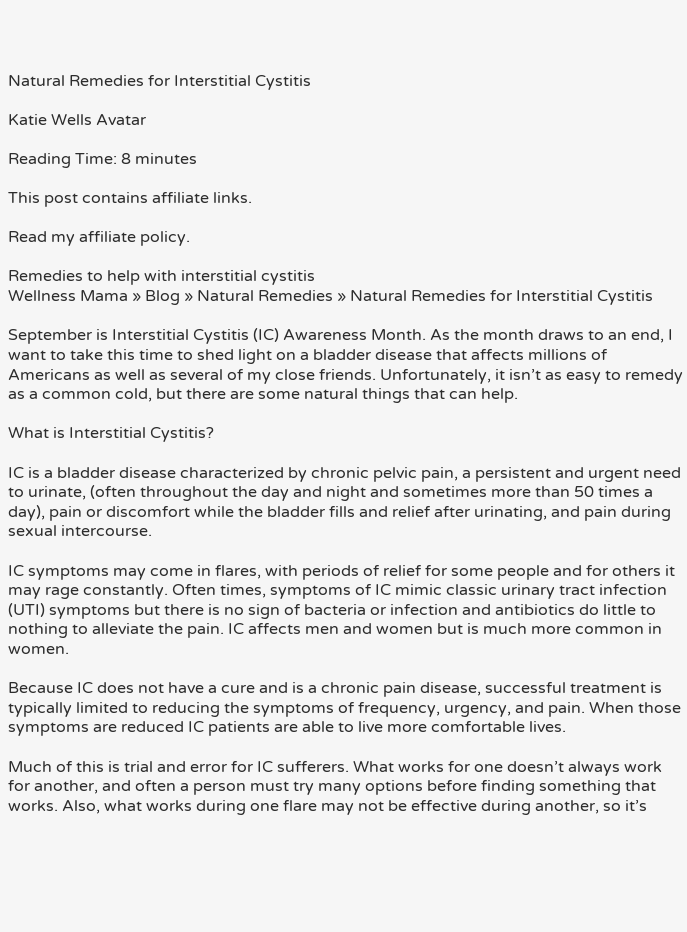Natural Remedies for Interstitial Cystitis

Katie Wells Avatar

Reading Time: 8 minutes

This post contains affiliate links.

Read my affiliate policy.

Remedies to help with interstitial cystitis
Wellness Mama » Blog » Natural Remedies » Natural Remedies for Interstitial Cystitis

September is Interstitial Cystitis (IC) Awareness Month. As the month draws to an end, I want to take this time to shed light on a bladder disease that affects millions of Americans as well as several of my close friends. Unfortunately, it isn’t as easy to remedy as a common cold, but there are some natural things that can help.

What is Interstitial Cystitis?

IC is a bladder disease characterized by chronic pelvic pain, a persistent and urgent need to urinate, (often throughout the day and night and sometimes more than 50 times a day), pain or discomfort while the bladder fills and relief after urinating, and pain during sexual intercourse.

IC symptoms may come in flares, with periods of relief for some people and for others it may rage constantly. Often times, symptoms of IC mimic classic urinary tract infection (UTI) symptoms but there is no sign of bacteria or infection and antibiotics do little to nothing to alleviate the pain. IC affects men and women but is much more common in women.

Because IC does not have a cure and is a chronic pain disease, successful treatment is typically limited to reducing the symptoms of frequency, urgency, and pain. When those symptoms are reduced IC patients are able to live more comfortable lives.

Much of this is trial and error for IC sufferers. What works for one doesn’t always work for another, and often a person must try many options before finding something that works. Also, what works during one flare may not be effective during another, so it’s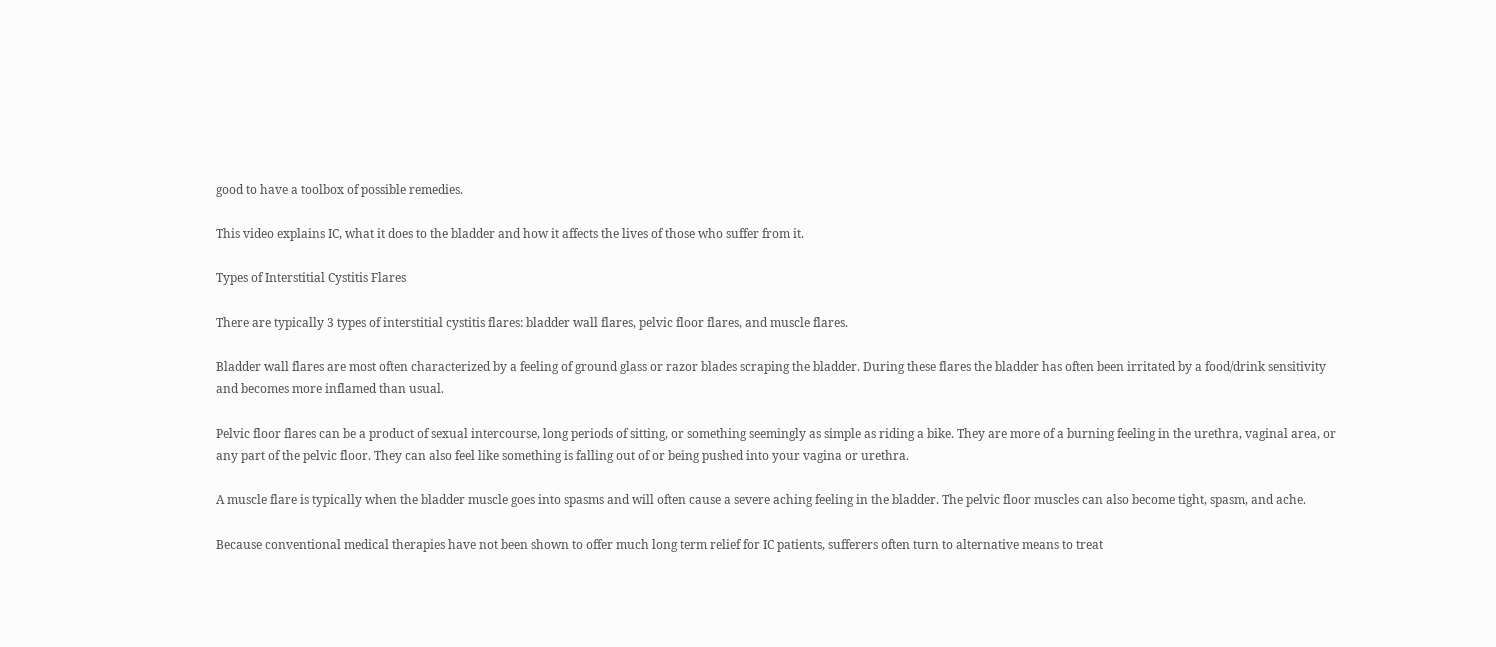good to have a toolbox of possible remedies.

This video explains IC, what it does to the bladder and how it affects the lives of those who suffer from it.

Types of Interstitial Cystitis Flares

There are typically 3 types of interstitial cystitis flares: bladder wall flares, pelvic floor flares, and muscle flares.

Bladder wall flares are most often characterized by a feeling of ground glass or razor blades scraping the bladder. During these flares the bladder has often been irritated by a food/drink sensitivity and becomes more inflamed than usual.

Pelvic floor flares can be a product of sexual intercourse, long periods of sitting, or something seemingly as simple as riding a bike. They are more of a burning feeling in the urethra, vaginal area, or any part of the pelvic floor. They can also feel like something is falling out of or being pushed into your vagina or urethra.

A muscle flare is typically when the bladder muscle goes into spasms and will often cause a severe aching feeling in the bladder. The pelvic floor muscles can also become tight, spasm, and ache.

Because conventional medical therapies have not been shown to offer much long term relief for IC patients, sufferers often turn to alternative means to treat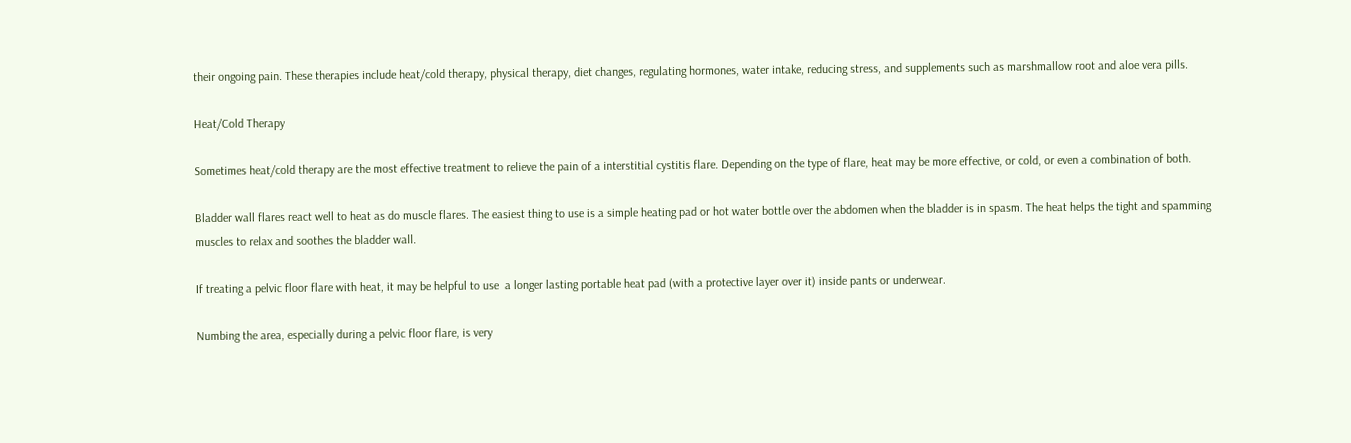their ongoing pain. These therapies include heat/cold therapy, physical therapy, diet changes, regulating hormones, water intake, reducing stress, and supplements such as marshmallow root and aloe vera pills.

Heat/Cold Therapy

Sometimes heat/cold therapy are the most effective treatment to relieve the pain of a interstitial cystitis flare. Depending on the type of flare, heat may be more effective, or cold, or even a combination of both.

Bladder wall flares react well to heat as do muscle flares. The easiest thing to use is a simple heating pad or hot water bottle over the abdomen when the bladder is in spasm. The heat helps the tight and spamming muscles to relax and soothes the bladder wall.

If treating a pelvic floor flare with heat, it may be helpful to use  a longer lasting portable heat pad (with a protective layer over it) inside pants or underwear.

Numbing the area, especially during a pelvic floor flare, is very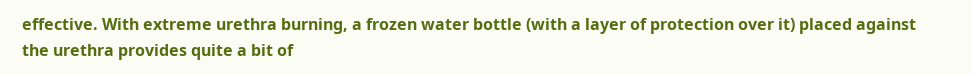effective. With extreme urethra burning, a frozen water bottle (with a layer of protection over it) placed against the urethra provides quite a bit of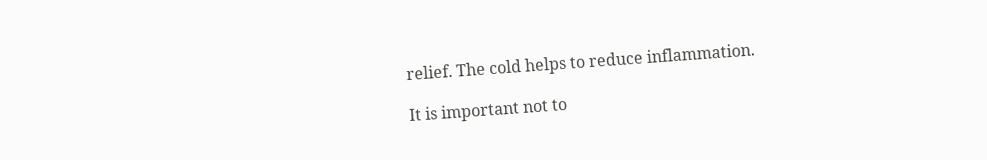relief. The cold helps to reduce inflammation.

It is important not to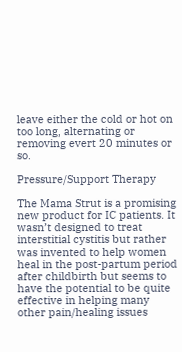leave either the cold or hot on too long, alternating or removing evert 20 minutes or so.

Pressure/Support Therapy

The Mama Strut is a promising new product for IC patients. It wasn’t designed to treat interstitial cystitis but rather was invented to help women heal in the post-partum period after childbirth but seems to have the potential to be quite effective in helping many other pain/healing issues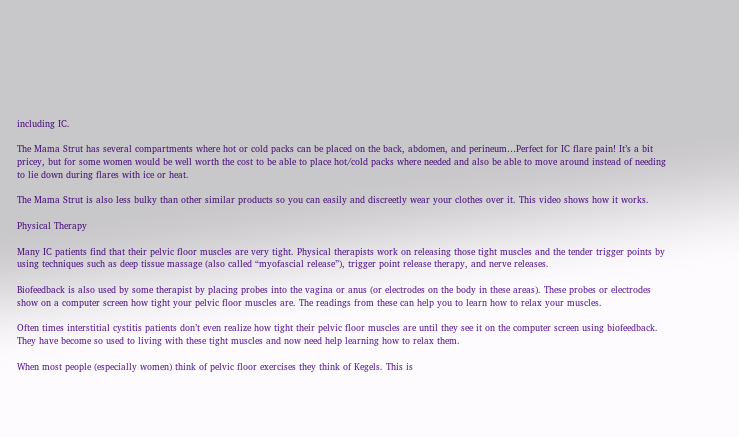including IC.

The Mama Strut has several compartments where hot or cold packs can be placed on the back, abdomen, and perineum…Perfect for IC flare pain! It’s a bit pricey, but for some women would be well worth the cost to be able to place hot/cold packs where needed and also be able to move around instead of needing to lie down during flares with ice or heat.

The Mama Strut is also less bulky than other similar products so you can easily and discreetly wear your clothes over it. This video shows how it works.

Physical Therapy

Many IC patients find that their pelvic floor muscles are very tight. Physical therapists work on releasing those tight muscles and the tender trigger points by using techniques such as deep tissue massage (also called “myofascial release”), trigger point release therapy, and nerve releases.

Biofeedback is also used by some therapist by placing probes into the vagina or anus (or electrodes on the body in these areas). These probes or electrodes show on a computer screen how tight your pelvic floor muscles are. The readings from these can help you to learn how to relax your muscles.

Often times interstitial cystitis patients don’t even realize how tight their pelvic floor muscles are until they see it on the computer screen using biofeedback. They have become so used to living with these tight muscles and now need help learning how to relax them.

When most people (especially women) think of pelvic floor exercises they think of Kegels. This is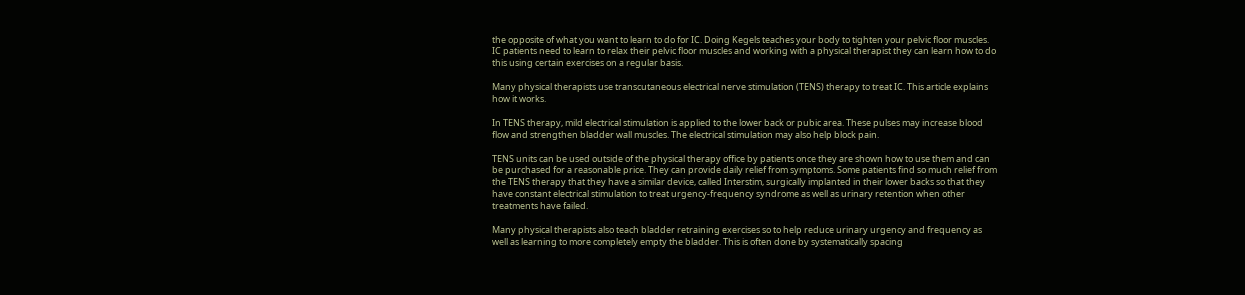the opposite of what you want to learn to do for IC. Doing Kegels teaches your body to tighten your pelvic floor muscles. IC patients need to learn to relax their pelvic floor muscles and working with a physical therapist they can learn how to do this using certain exercises on a regular basis.

Many physical therapists use transcutaneous electrical nerve stimulation (TENS) therapy to treat IC. This article explains how it works.

In TENS therapy, mild electrical stimulation is applied to the lower back or pubic area. These pulses may increase blood flow and strengthen bladder wall muscles. The electrical stimulation may also help block pain.

TENS units can be used outside of the physical therapy office by patients once they are shown how to use them and can be purchased for a reasonable price. They can provide daily relief from symptoms. Some patients find so much relief from the TENS therapy that they have a similar device, called Interstim, surgically implanted in their lower backs so that they have constant electrical stimulation to treat urgency-frequency syndrome as well as urinary retention when other treatments have failed.

Many physical therapists also teach bladder retraining exercises so to help reduce urinary urgency and frequency as well as learning to more completely empty the bladder. This is often done by systematically spacing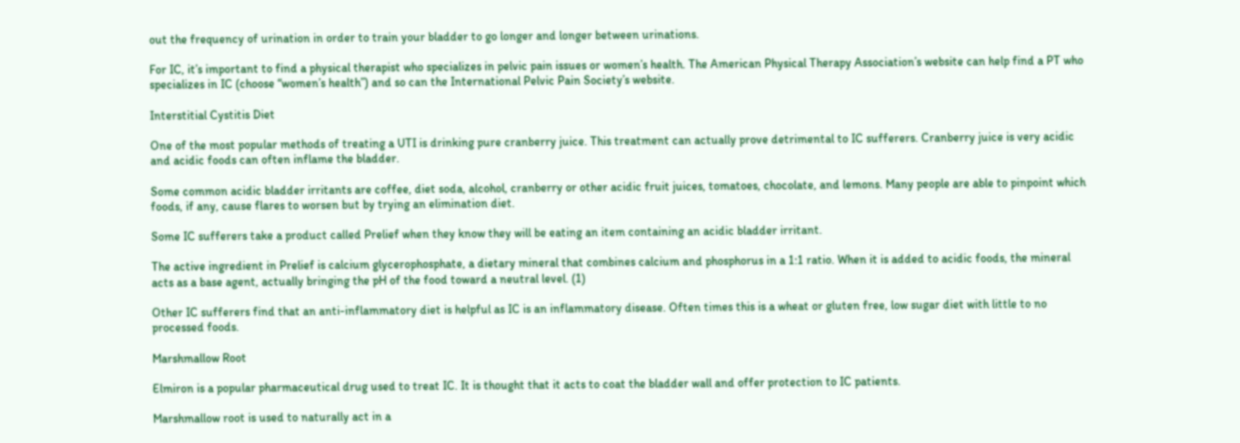out the frequency of urination in order to train your bladder to go longer and longer between urinations.

For IC, it’s important to find a physical therapist who specializes in pelvic pain issues or women’s health. The American Physical Therapy Association’s website can help find a PT who specializes in IC (choose “women’s health”) and so can the International Pelvic Pain Society’s website.

Interstitial Cystitis Diet

One of the most popular methods of treating a UTI is drinking pure cranberry juice. This treatment can actually prove detrimental to IC sufferers. Cranberry juice is very acidic and acidic foods can often inflame the bladder.

Some common acidic bladder irritants are coffee, diet soda, alcohol, cranberry or other acidic fruit juices, tomatoes, chocolate, and lemons. Many people are able to pinpoint which foods, if any, cause flares to worsen but by trying an elimination diet.

Some IC sufferers take a product called Prelief when they know they will be eating an item containing an acidic bladder irritant.

The active ingredient in Prelief is calcium glycerophosphate, a dietary mineral that combines calcium and phosphorus in a 1:1 ratio. When it is added to acidic foods, the mineral acts as a base agent, actually bringing the pH of the food toward a neutral level. (1)

Other IC sufferers find that an anti-inflammatory diet is helpful as IC is an inflammatory disease. Often times this is a wheat or gluten free, low sugar diet with little to no processed foods.

Marshmallow Root

Elmiron is a popular pharmaceutical drug used to treat IC. It is thought that it acts to coat the bladder wall and offer protection to IC patients.

Marshmallow root is used to naturally act in a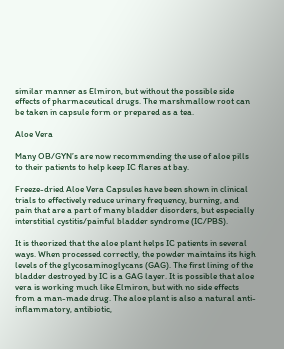similar manner as Elmiron, but without the possible side effects of pharmaceutical drugs. The marshmallow root can be taken in capsule form or prepared as a tea.

Aloe Vera

Many OB/GYN’s are now recommending the use of aloe pills to their patients to help keep IC flares at bay.

Freeze-dried Aloe Vera Capsules have been shown in clinical trials to effectively reduce urinary frequency, burning, and pain that are a part of many bladder disorders, but especially interstitial cystitis/painful bladder syndrome (IC/PBS).

It is theorized that the aloe plant helps IC patients in several ways. When processed correctly, the powder maintains its high levels of the glycosaminoglycans (GAG). The first lining of the bladder destroyed by IC is a GAG layer. It is possible that aloe vera is working much like Elmiron, but with no side effects from a man-made drug. The aloe plant is also a natural anti-inflammatory, antibiotic,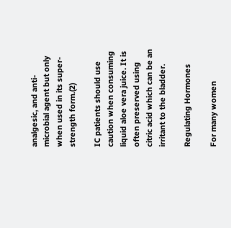analgesic, and anti-microbial agent but only when used in its super-strength form.(2)

IC patients should use caution when consuming liquid aloe vera juice. It is often preserved using citric acid which can be an irritant to the bladder.

Regulating Hormones

For many women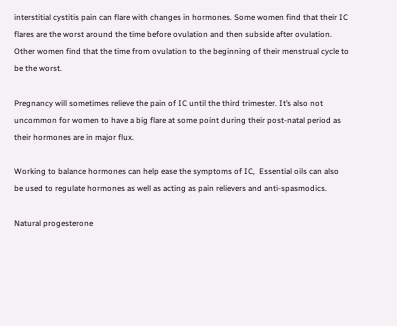interstitial cystitis pain can flare with changes in hormones. Some women find that their IC flares are the worst around the time before ovulation and then subside after ovulation. Other women find that the time from ovulation to the beginning of their menstrual cycle to be the worst.

Pregnancy will sometimes relieve the pain of IC until the third trimester. It’s also not uncommon for women to have a big flare at some point during their post-natal period as their hormones are in major flux.

Working to balance hormones can help ease the symptoms of IC,  Essential oils can also be used to regulate hormones as well as acting as pain relievers and anti-spasmodics.

Natural progesterone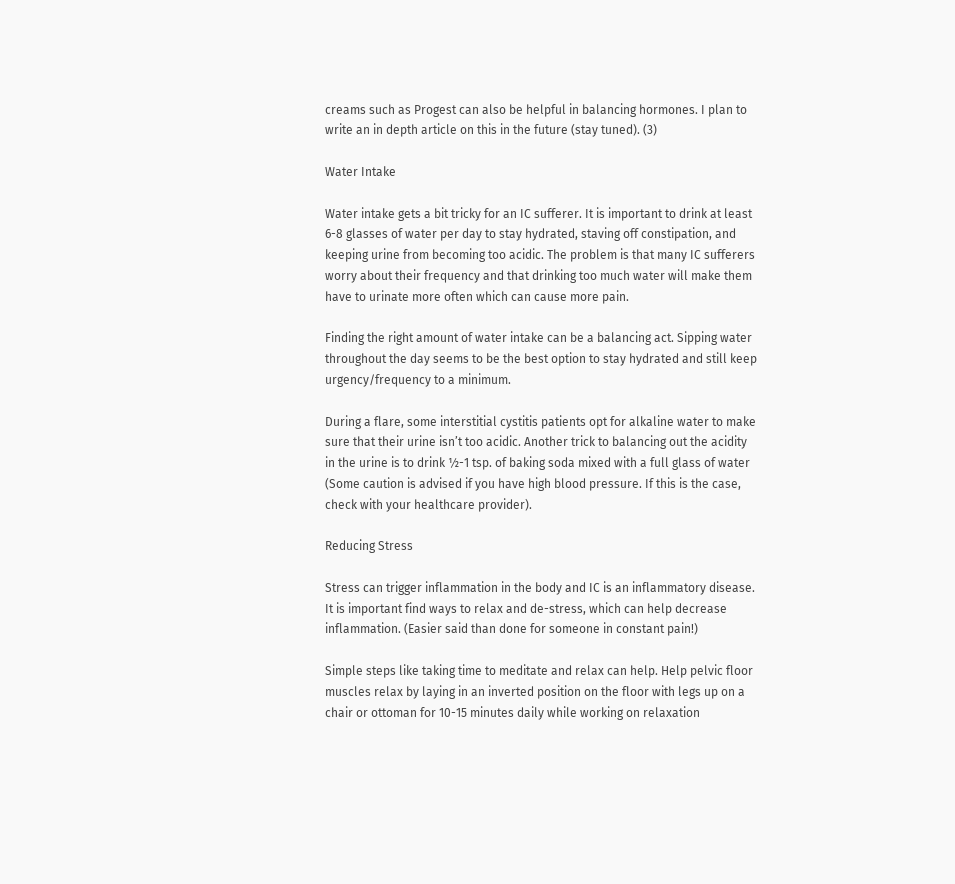creams such as Progest can also be helpful in balancing hormones. I plan to write an in depth article on this in the future (stay tuned). (3)

Water Intake

Water intake gets a bit tricky for an IC sufferer. It is important to drink at least 6-8 glasses of water per day to stay hydrated, staving off constipation, and keeping urine from becoming too acidic. The problem is that many IC sufferers worry about their frequency and that drinking too much water will make them have to urinate more often which can cause more pain.

Finding the right amount of water intake can be a balancing act. Sipping water throughout the day seems to be the best option to stay hydrated and still keep urgency/frequency to a minimum.

During a flare, some interstitial cystitis patients opt for alkaline water to make sure that their urine isn’t too acidic. Another trick to balancing out the acidity in the urine is to drink ½-1 tsp. of baking soda mixed with a full glass of water (Some caution is advised if you have high blood pressure. If this is the case, check with your healthcare provider).

Reducing Stress

Stress can trigger inflammation in the body and IC is an inflammatory disease. It is important find ways to relax and de-stress, which can help decrease inflammation. (Easier said than done for someone in constant pain!)

Simple steps like taking time to meditate and relax can help. Help pelvic floor muscles relax by laying in an inverted position on the floor with legs up on a chair or ottoman for 10-15 minutes daily while working on relaxation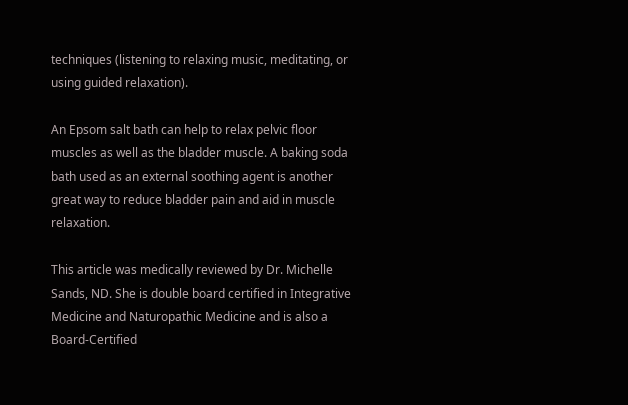techniques (listening to relaxing music, meditating, or using guided relaxation).

An Epsom salt bath can help to relax pelvic floor muscles as well as the bladder muscle. A baking soda bath used as an external soothing agent is another great way to reduce bladder pain and aid in muscle relaxation.

This article was medically reviewed by Dr. Michelle Sands, ND. She is double board certified in Integrative Medicine and Naturopathic Medicine and is also a Board-Certified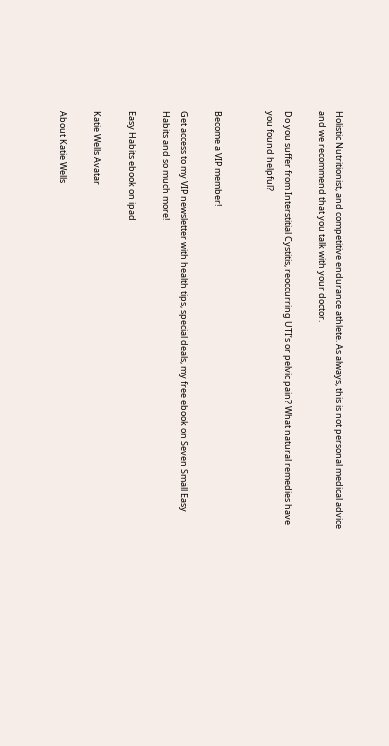Holistic Nutritionist, and competitive endurance athlete. As always, this is not personal medical advice and we recommend that you talk with your doctor.

Do you suffer from Interstitial Cystitis, reoccurring UTI’s or pelvic pain? What natural remedies have you found helpful?


Become a VIP member!

Get access to my VIP newsletter with health tips, special deals, my free ebook on Seven Small Easy Habits and so much more!

Easy Habits ebook on ipad

Katie Wells Avatar

About Katie Wells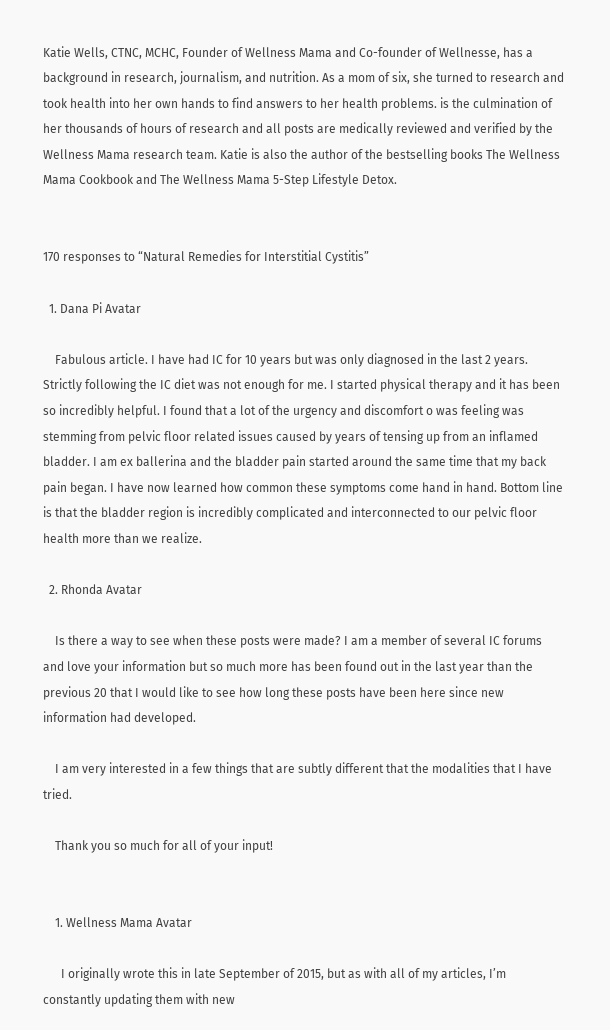Katie Wells, CTNC, MCHC, Founder of Wellness Mama and Co-founder of Wellnesse, has a background in research, journalism, and nutrition. As a mom of six, she turned to research and took health into her own hands to find answers to her health problems. is the culmination of her thousands of hours of research and all posts are medically reviewed and verified by the Wellness Mama research team. Katie is also the author of the bestselling books The Wellness Mama Cookbook and The Wellness Mama 5-Step Lifestyle Detox.


170 responses to “Natural Remedies for Interstitial Cystitis”

  1. Dana Pi Avatar

    Fabulous article. I have had IC for 10 years but was only diagnosed in the last 2 years. Strictly following the IC diet was not enough for me. I started physical therapy and it has been so incredibly helpful. I found that a lot of the urgency and discomfort o was feeling was stemming from pelvic floor related issues caused by years of tensing up from an inflamed bladder. I am ex ballerina and the bladder pain started around the same time that my back pain began. I have now learned how common these symptoms come hand in hand. Bottom line is that the bladder region is incredibly complicated and interconnected to our pelvic floor health more than we realize.

  2. Rhonda Avatar

    Is there a way to see when these posts were made? I am a member of several IC forums and love your information but so much more has been found out in the last year than the previous 20 that I would like to see how long these posts have been here since new information had developed.

    I am very interested in a few things that are subtly different that the modalities that I have tried.

    Thank you so much for all of your input!


    1. Wellness Mama Avatar

      I originally wrote this in late September of 2015, but as with all of my articles, I’m constantly updating them with new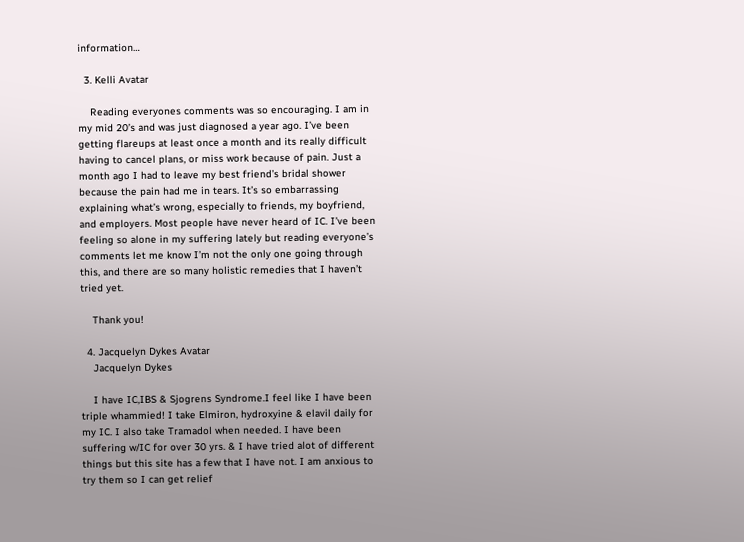information…

  3. Kelli Avatar

    Reading everyones comments was so encouraging. I am in my mid 20’s and was just diagnosed a year ago. I’ve been getting flareups at least once a month and its really difficult having to cancel plans, or miss work because of pain. Just a month ago I had to leave my best friend’s bridal shower because the pain had me in tears. It’s so embarrassing explaining what’s wrong, especially to friends, my boyfriend, and employers. Most people have never heard of IC. I’ve been feeling so alone in my suffering lately but reading everyone’s comments let me know I’m not the only one going through this, and there are so many holistic remedies that I haven’t tried yet.

    Thank you!

  4. Jacquelyn Dykes Avatar
    Jacquelyn Dykes

    I have IC,IBS & Sjogrens Syndrome.I feel like I have been triple whammied! I take Elmiron, hydroxyine & elavil daily for my IC. I also take Tramadol when needed. I have been suffering w/IC for over 30 yrs. & I have tried alot of different things but this site has a few that I have not. I am anxious to try them so I can get relief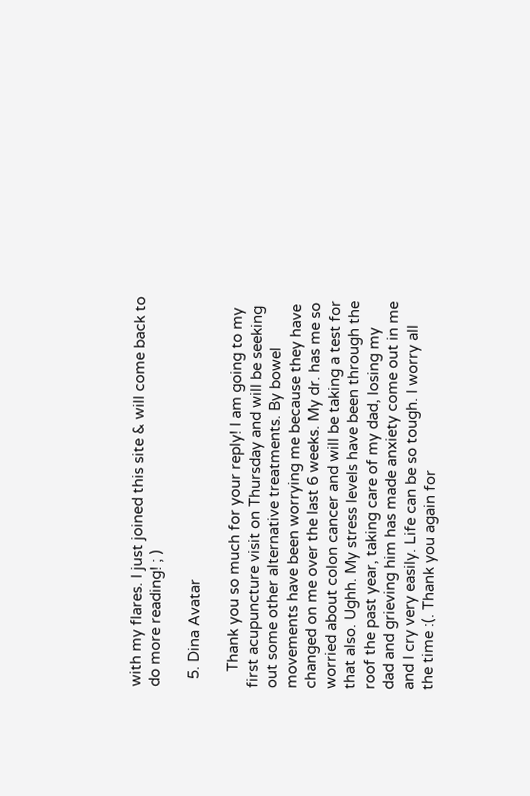with my flares. I just joined this site & will come back to do more reading! ; )

  5. Dina Avatar

    Thank you so much for your reply! I am going to my first acupuncture visit on Thursday and will be seeking out some other alternative treatments. By bowel movements have been worrying me because they have changed on me over the last 6 weeks. My dr. has me so worried about colon cancer and will be taking a test for that also. Ughh. My stress levels have been through the roof the past year, taking care of my dad, losing my dad and grieving him has made anxiety come out in me and I cry very easily. Life can be so tough. I worry all the time :(. Thank you again for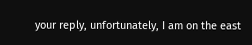your reply, unfortunately, I am on the east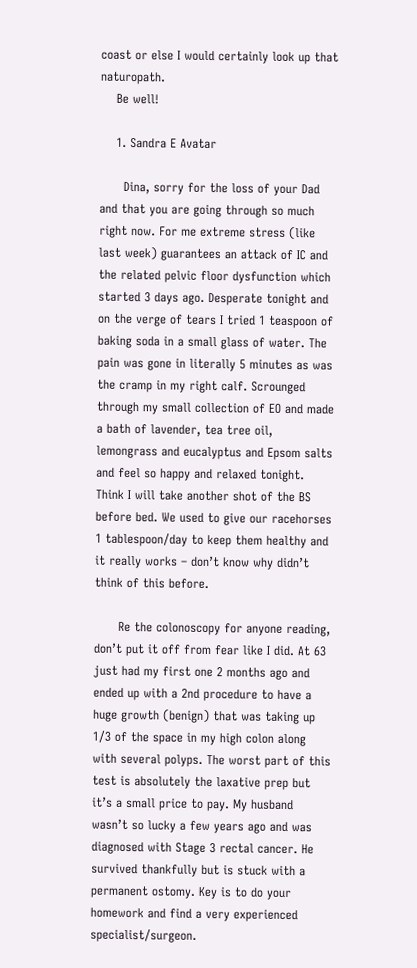coast or else I would certainly look up that naturopath.
    Be well!

    1. Sandra E Avatar

      Dina, sorry for the loss of your Dad and that you are going through so much right now. For me extreme stress (like last week) guarantees an attack of IC and the related pelvic floor dysfunction which started 3 days ago. Desperate tonight and on the verge of tears I tried 1 teaspoon of baking soda in a small glass of water. The pain was gone in literally 5 minutes as was the cramp in my right calf. Scrounged through my small collection of EO and made a bath of lavender, tea tree oil, lemongrass and eucalyptus and Epsom salts and feel so happy and relaxed tonight. Think I will take another shot of the BS before bed. We used to give our racehorses 1 tablespoon/day to keep them healthy and it really works – don’t know why didn’t think of this before.

      Re the colonoscopy for anyone reading, don’t put it off from fear like I did. At 63 just had my first one 2 months ago and ended up with a 2nd procedure to have a huge growth (benign) that was taking up 1/3 of the space in my high colon along with several polyps. The worst part of this test is absolutely the laxative prep but it’s a small price to pay. My husband wasn’t so lucky a few years ago and was diagnosed with Stage 3 rectal cancer. He survived thankfully but is stuck with a permanent ostomy. Key is to do your homework and find a very experienced specialist/surgeon.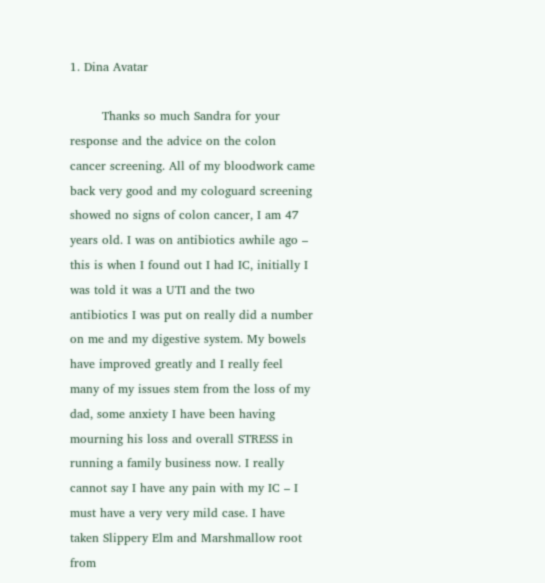1. Dina Avatar

        Thanks so much Sandra for your response and the advice on the colon cancer screening. All of my bloodwork came back very good and my cologuard screening showed no signs of colon cancer, I am 47 years old. I was on antibiotics awhile ago – this is when I found out I had IC, initially I was told it was a UTI and the two antibiotics I was put on really did a number on me and my digestive system. My bowels have improved greatly and I really feel many of my issues stem from the loss of my dad, some anxiety I have been having mourning his loss and overall STRESS in running a family business now. I really cannot say I have any pain with my IC – I must have a very very mild case. I have taken Slippery Elm and Marshmallow root from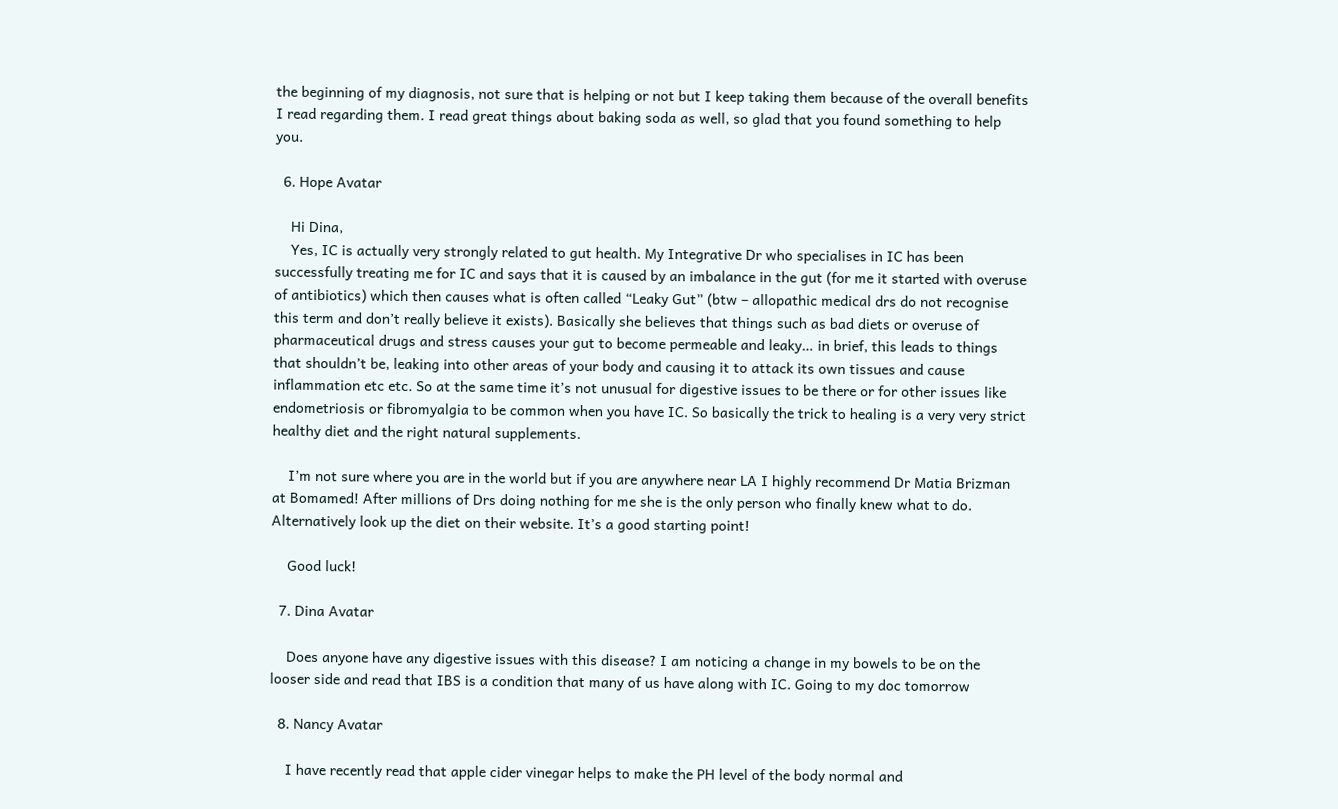the beginning of my diagnosis, not sure that is helping or not but I keep taking them because of the overall benefits I read regarding them. I read great things about baking soda as well, so glad that you found something to help you.

  6. Hope Avatar

    Hi Dina,
    Yes, IC is actually very strongly related to gut health. My Integrative Dr who specialises in IC has been successfully treating me for IC and says that it is caused by an imbalance in the gut (for me it started with overuse of antibiotics) which then causes what is often called “Leaky Gut” (btw – allopathic medical drs do not recognise this term and don’t really believe it exists). Basically she believes that things such as bad diets or overuse of pharmaceutical drugs and stress causes your gut to become permeable and leaky… in brief, this leads to things that shouldn’t be, leaking into other areas of your body and causing it to attack its own tissues and cause inflammation etc etc. So at the same time it’s not unusual for digestive issues to be there or for other issues like endometriosis or fibromyalgia to be common when you have IC. So basically the trick to healing is a very very strict healthy diet and the right natural supplements.

    I’m not sure where you are in the world but if you are anywhere near LA I highly recommend Dr Matia Brizman at Bomamed! After millions of Drs doing nothing for me she is the only person who finally knew what to do. Alternatively look up the diet on their website. It’s a good starting point!

    Good luck!

  7. Dina Avatar

    Does anyone have any digestive issues with this disease? I am noticing a change in my bowels to be on the looser side and read that IBS is a condition that many of us have along with IC. Going to my doc tomorrow

  8. Nancy Avatar

    I have recently read that apple cider vinegar helps to make the PH level of the body normal and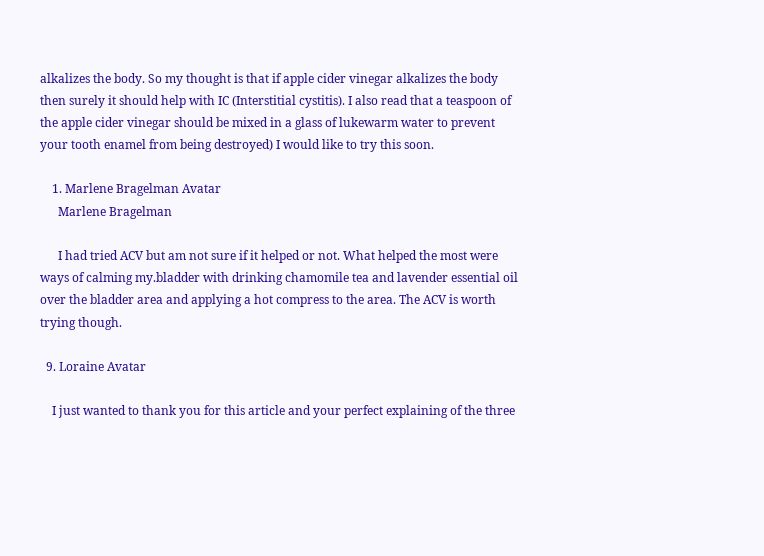alkalizes the body. So my thought is that if apple cider vinegar alkalizes the body then surely it should help with IC (Interstitial cystitis). I also read that a teaspoon of the apple cider vinegar should be mixed in a glass of lukewarm water to prevent your tooth enamel from being destroyed) I would like to try this soon.

    1. Marlene Bragelman Avatar
      Marlene Bragelman

      I had tried ACV but am not sure if it helped or not. What helped the most were ways of calming my.bladder with drinking chamomile tea and lavender essential oil over the bladder area and applying a hot compress to the area. The ACV is worth trying though.

  9. Loraine Avatar

    I just wanted to thank you for this article and your perfect explaining of the three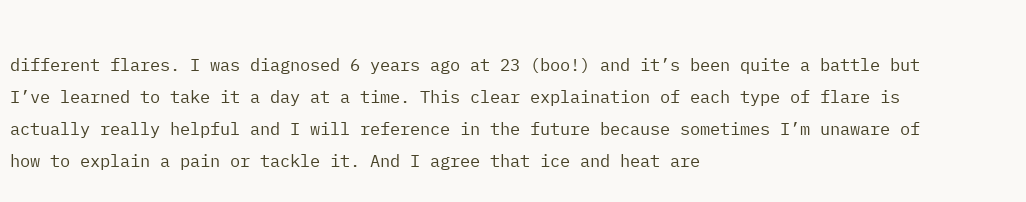different flares. I was diagnosed 6 years ago at 23 (boo!) and it’s been quite a battle but I’ve learned to take it a day at a time. This clear explaination of each type of flare is actually really helpful and I will reference in the future because sometimes I’m unaware of how to explain a pain or tackle it. And I agree that ice and heat are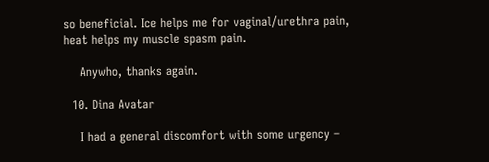so beneficial. Ice helps me for vaginal/urethra pain, heat helps my muscle spasm pain.

    Anywho, thanks again.

  10. Dina Avatar

    I had a general discomfort with some urgency –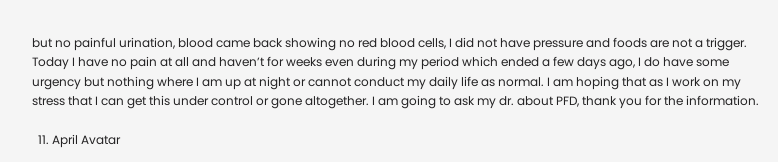but no painful urination, blood came back showing no red blood cells, I did not have pressure and foods are not a trigger. Today I have no pain at all and haven’t for weeks even during my period which ended a few days ago, I do have some urgency but nothing where I am up at night or cannot conduct my daily life as normal. I am hoping that as I work on my stress that I can get this under control or gone altogether. I am going to ask my dr. about PFD, thank you for the information.

  11. April Avatar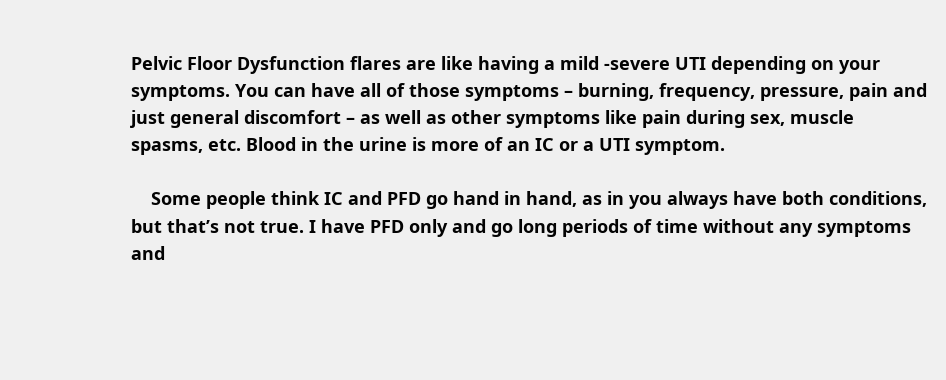Pelvic Floor Dysfunction flares are like having a mild -severe UTI depending on your symptoms. You can have all of those symptoms – burning, frequency, pressure, pain and just general discomfort – as well as other symptoms like pain during sex, muscle spasms, etc. Blood in the urine is more of an IC or a UTI symptom.

    Some people think IC and PFD go hand in hand, as in you always have both conditions, but that’s not true. I have PFD only and go long periods of time without any symptoms and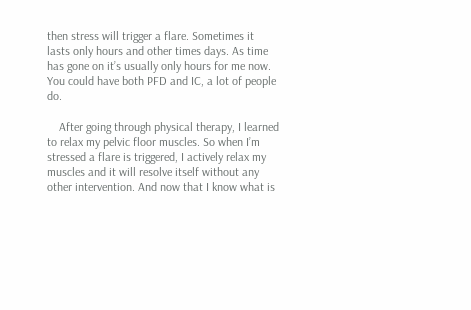then stress will trigger a flare. Sometimes it lasts only hours and other times days. As time has gone on it’s usually only hours for me now. You could have both PFD and IC, a lot of people do.

    After going through physical therapy, I learned to relax my pelvic floor muscles. So when I’m stressed a flare is triggered, I actively relax my muscles and it will resolve itself without any other intervention. And now that I know what is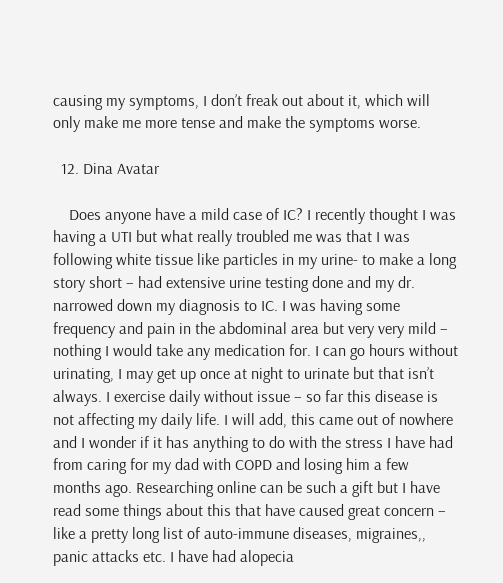causing my symptoms, I don’t freak out about it, which will only make me more tense and make the symptoms worse.

  12. Dina Avatar

    Does anyone have a mild case of IC? I recently thought I was having a UTI but what really troubled me was that I was following white tissue like particles in my urine- to make a long story short – had extensive urine testing done and my dr. narrowed down my diagnosis to IC. I was having some frequency and pain in the abdominal area but very very mild – nothing I would take any medication for. I can go hours without urinating, I may get up once at night to urinate but that isn’t always. I exercise daily without issue – so far this disease is not affecting my daily life. I will add, this came out of nowhere and I wonder if it has anything to do with the stress I have had from caring for my dad with COPD and losing him a few months ago. Researching online can be such a gift but I have read some things about this that have caused great concern – like a pretty long list of auto-immune diseases, migraines,, panic attacks etc. I have had alopecia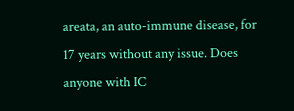areata, an auto-immune disease, for 17 years without any issue. Does anyone with IC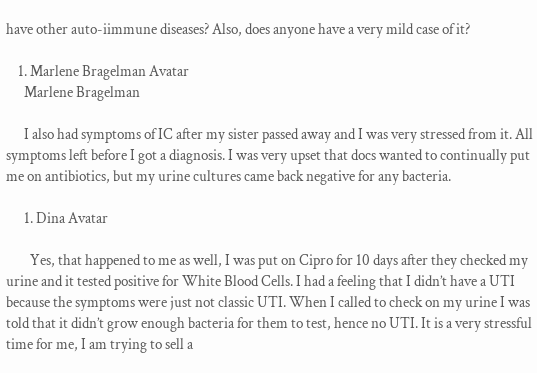have other auto-iimmune diseases? Also, does anyone have a very mild case of it?

    1. Marlene Bragelman Avatar
      Marlene Bragelman

      I also had symptoms of IC after my sister passed away and I was very stressed from it. All symptoms left before I got a diagnosis. I was very upset that docs wanted to continually put me on antibiotics, but my urine cultures came back negative for any bacteria.

      1. Dina Avatar

        Yes, that happened to me as well, I was put on Cipro for 10 days after they checked my urine and it tested positive for White Blood Cells. I had a feeling that I didn’t have a UTI because the symptoms were just not classic UTI. When I called to check on my urine I was told that it didn’t grow enough bacteria for them to test, hence no UTI. It is a very stressful time for me, I am trying to sell a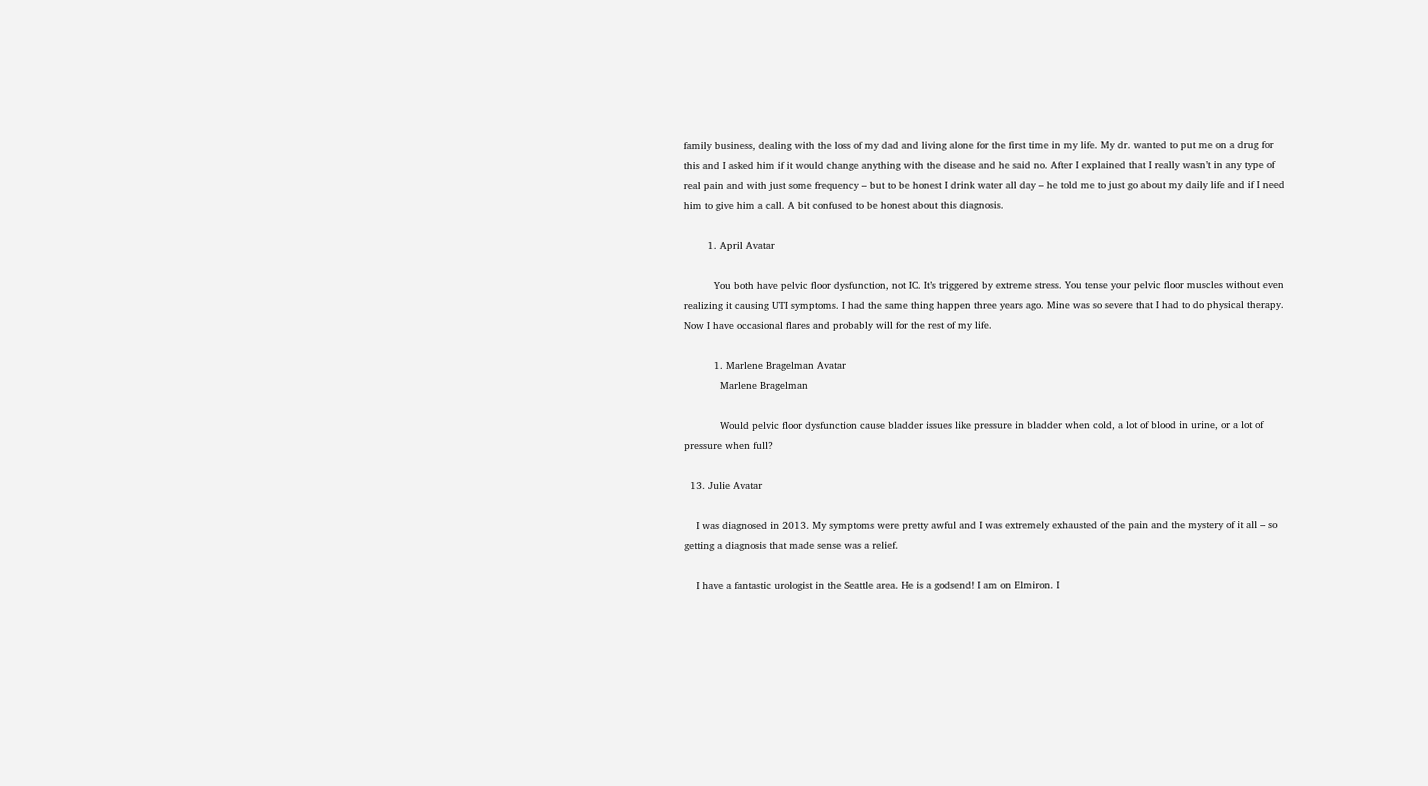family business, dealing with the loss of my dad and living alone for the first time in my life. My dr. wanted to put me on a drug for this and I asked him if it would change anything with the disease and he said no. After I explained that I really wasn’t in any type of real pain and with just some frequency – but to be honest I drink water all day – he told me to just go about my daily life and if I need him to give him a call. A bit confused to be honest about this diagnosis.

        1. April Avatar

          You both have pelvic floor dysfunction, not IC. It’s triggered by extreme stress. You tense your pelvic floor muscles without even realizing it causing UTI symptoms. I had the same thing happen three years ago. Mine was so severe that I had to do physical therapy. Now I have occasional flares and probably will for the rest of my life.

          1. Marlene Bragelman Avatar
            Marlene Bragelman

            Would pelvic floor dysfunction cause bladder issues like pressure in bladder when cold, a lot of blood in urine, or a lot of pressure when full?

  13. Julie Avatar

    I was diagnosed in 2013. My symptoms were pretty awful and I was extremely exhausted of the pain and the mystery of it all – so getting a diagnosis that made sense was a relief.

    I have a fantastic urologist in the Seattle area. He is a godsend! I am on Elmiron. I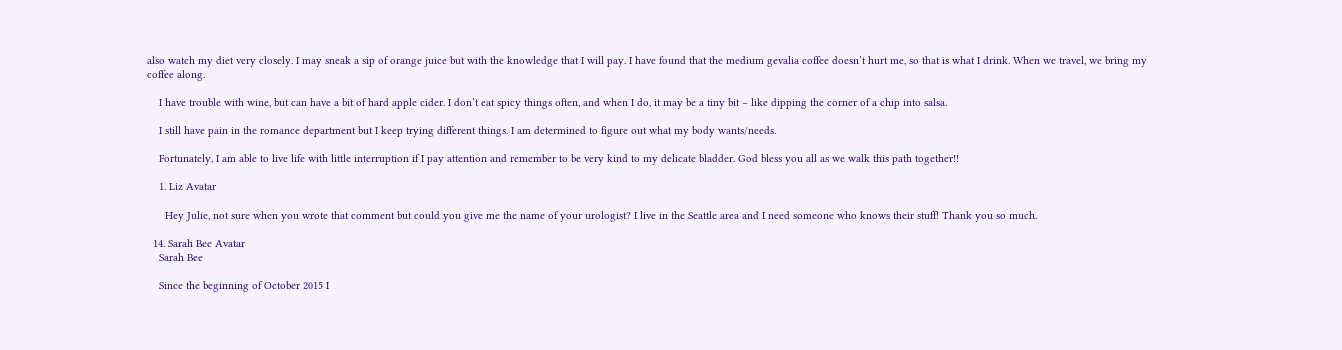also watch my diet very closely. I may sneak a sip of orange juice but with the knowledge that I will pay. I have found that the medium gevalia coffee doesn’t hurt me, so that is what I drink. When we travel, we bring my coffee along.

    I have trouble with wine, but can have a bit of hard apple cider. I don’t eat spicy things often, and when I do, it may be a tiny bit – like dipping the corner of a chip into salsa.

    I still have pain in the romance department but I keep trying different things. I am determined to figure out what my body wants/needs.

    Fortunately, I am able to live life with little interruption if I pay attention and remember to be very kind to my delicate bladder. God bless you all as we walk this path together!!

    1. Liz Avatar

      Hey Julie, not sure when you wrote that comment but could you give me the name of your urologist? I live in the Seattle area and I need someone who knows their stuff! Thank you so much.

  14. Sarah Bee Avatar
    Sarah Bee

    Since the beginning of October 2015 I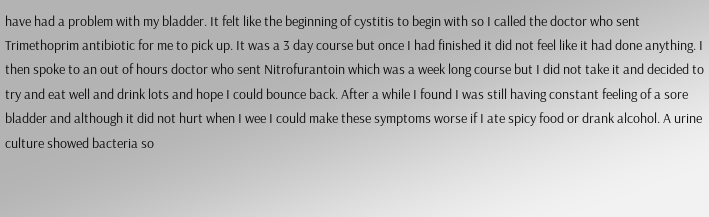have had a problem with my bladder. It felt like the beginning of cystitis to begin with so I called the doctor who sent Trimethoprim antibiotic for me to pick up. It was a 3 day course but once I had finished it did not feel like it had done anything. I then spoke to an out of hours doctor who sent Nitrofurantoin which was a week long course but I did not take it and decided to try and eat well and drink lots and hope I could bounce back. After a while I found I was still having constant feeling of a sore bladder and although it did not hurt when I wee I could make these symptoms worse if I ate spicy food or drank alcohol. A urine culture showed bacteria so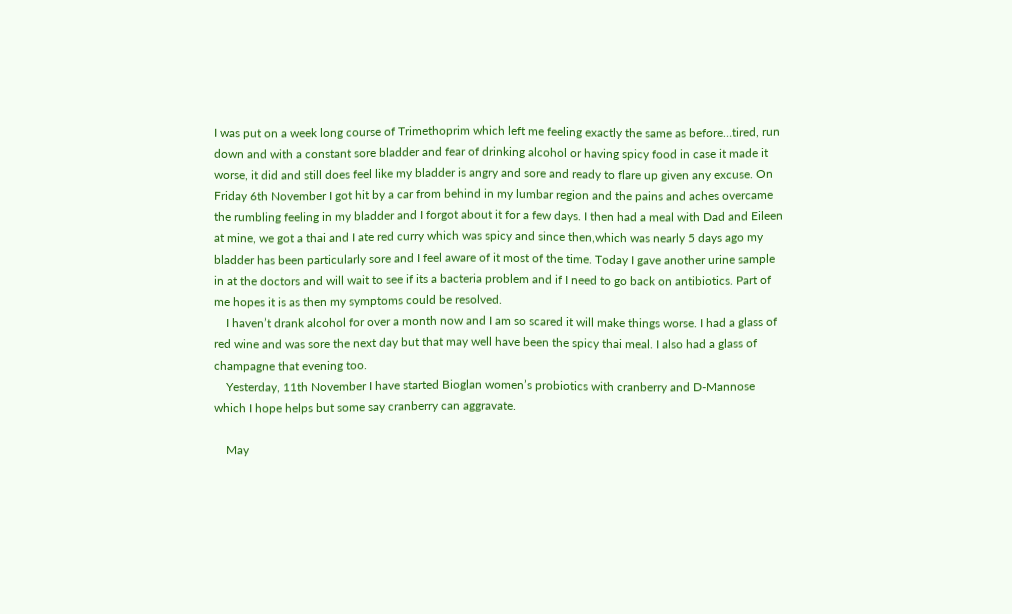I was put on a week long course of Trimethoprim which left me feeling exactly the same as before…tired, run down and with a constant sore bladder and fear of drinking alcohol or having spicy food in case it made it worse, it did and still does feel like my bladder is angry and sore and ready to flare up given any excuse. On Friday 6th November I got hit by a car from behind in my lumbar region and the pains and aches overcame the rumbling feeling in my bladder and I forgot about it for a few days. I then had a meal with Dad and Eileen at mine, we got a thai and I ate red curry which was spicy and since then,which was nearly 5 days ago my bladder has been particularly sore and I feel aware of it most of the time. Today I gave another urine sample in at the doctors and will wait to see if its a bacteria problem and if I need to go back on antibiotics. Part of me hopes it is as then my symptoms could be resolved.
    I haven’t drank alcohol for over a month now and I am so scared it will make things worse. I had a glass of red wine and was sore the next day but that may well have been the spicy thai meal. I also had a glass of champagne that evening too.
    Yesterday, 11th November I have started Bioglan women’s probiotics with cranberry and D-Mannose which I hope helps but some say cranberry can aggravate.

    May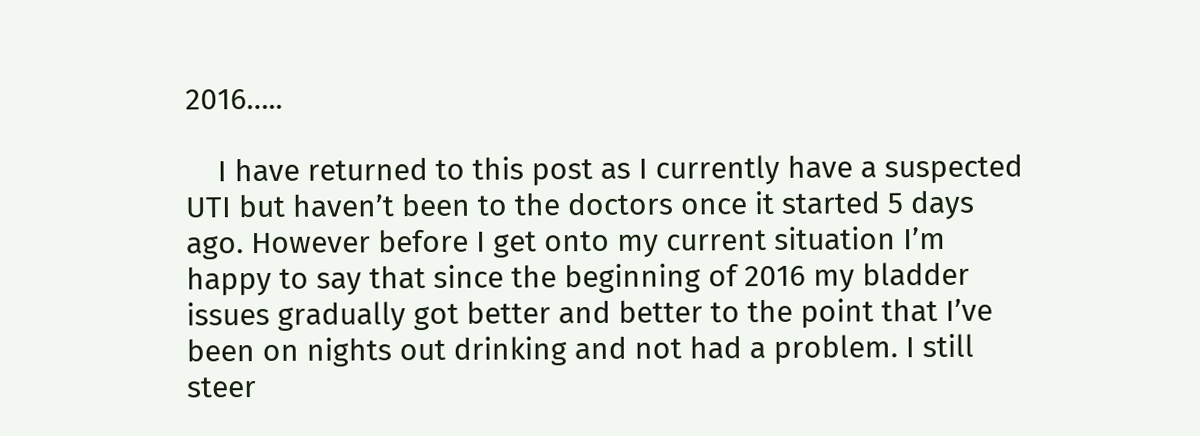2016…..

    I have returned to this post as I currently have a suspected UTI but haven’t been to the doctors once it started 5 days ago. However before I get onto my current situation I’m happy to say that since the beginning of 2016 my bladder issues gradually got better and better to the point that I’ve been on nights out drinking and not had a problem. I still steer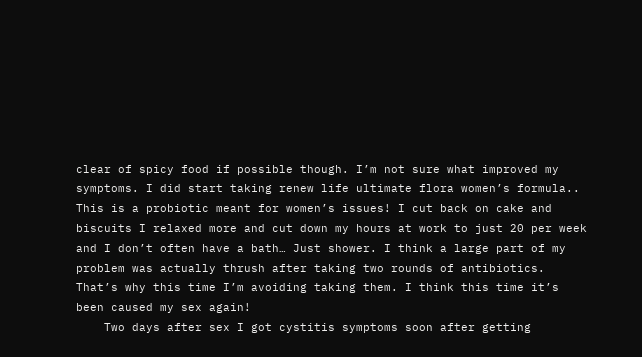clear of spicy food if possible though. I’m not sure what improved my symptoms. I did start taking renew life ultimate flora women’s formula.. This is a probiotic meant for women’s issues! I cut back on cake and biscuits I relaxed more and cut down my hours at work to just 20 per week and I don’t often have a bath… Just shower. I think a large part of my problem was actually thrush after taking two rounds of antibiotics. That’s why this time I’m avoiding taking them. I think this time it’s been caused my sex again!
    Two days after sex I got cystitis symptoms soon after getting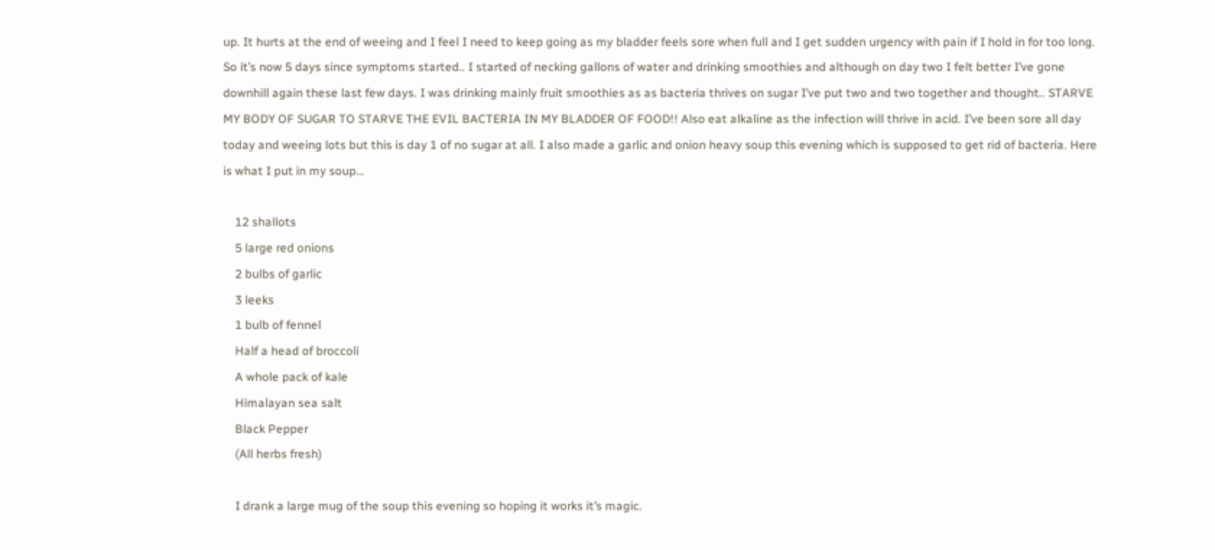up. It hurts at the end of weeing and I feel I need to keep going as my bladder feels sore when full and I get sudden urgency with pain if I hold in for too long. So it’s now 5 days since symptoms started.. I started of necking gallons of water and drinking smoothies and although on day two I felt better I’ve gone downhill again these last few days. I was drinking mainly fruit smoothies as as bacteria thrives on sugar I’ve put two and two together and thought.. STARVE MY BODY OF SUGAR TO STARVE THE EVIL BACTERIA IN MY BLADDER OF FOOD!! Also eat alkaline as the infection will thrive in acid. I’ve been sore all day today and weeing lots but this is day 1 of no sugar at all. I also made a garlic and onion heavy soup this evening which is supposed to get rid of bacteria. Here is what I put in my soup…

    12 shallots
    5 large red onions
    2 bulbs of garlic
    3 leeks
    1 bulb of fennel
    Half a head of broccoli
    A whole pack of kale
    Himalayan sea salt
    Black Pepper
    (All herbs fresh)

    I drank a large mug of the soup this evening so hoping it works it’s magic.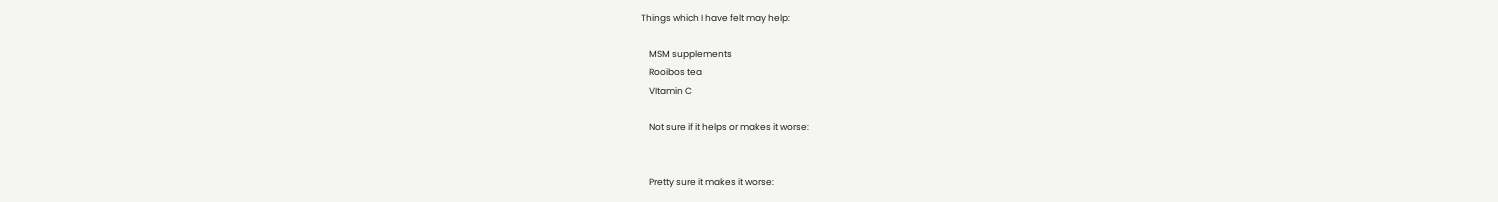Things which I have felt may help:

    MSM supplements
    Rooibos tea
    VItamin C

    Not sure if it helps or makes it worse:


    Pretty sure it makes it worse: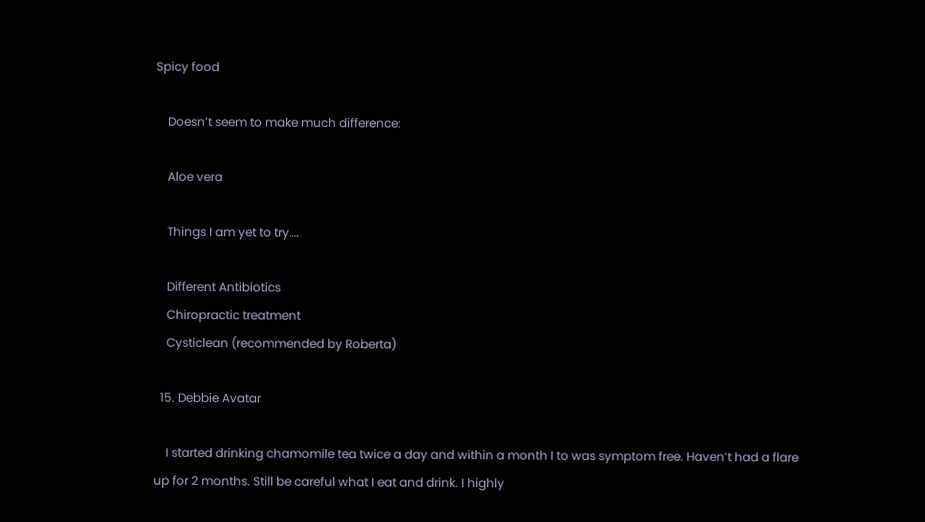Spicy food

    Doesn’t seem to make much difference:

    Aloe vera

    Things I am yet to try….

    Different Antibiotics
    Chiropractic treatment
    Cysticlean (recommended by Roberta)

  15. Debbie Avatar

    I started drinking chamomile tea twice a day and within a month I to was symptom free. Haven’t had a flare up for 2 months. Still be careful what I eat and drink. I highly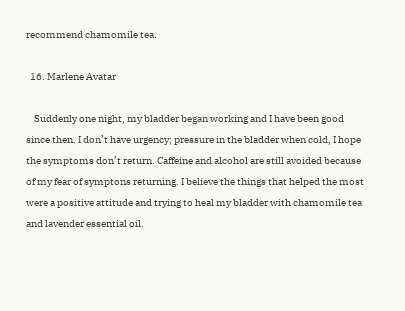recommend chamomile tea.

  16. Marlene Avatar

    Suddenly one night, my bladder began working and I have been good since then. I don’t have urgency; pressure in the bladder when cold, I hope the symptoms don’t return. Caffeine and alcohol are still avoided because of my fear of symptons returning. I believe the things that helped the most were a positive attitude and trying to heal my bladder with chamomile tea and lavender essential oil.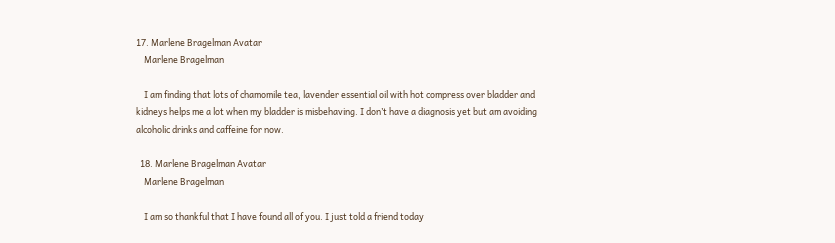17. Marlene Bragelman Avatar
    Marlene Bragelman

    I am finding that lots of chamomile tea, lavender essential oil with hot compress over bladder and kidneys helps me a lot when my bladder is misbehaving. I don’t have a diagnosis yet but am avoiding alcoholic drinks and caffeine for now.

  18. Marlene Bragelman Avatar
    Marlene Bragelman

    I am so thankful that I have found all of you. I just told a friend today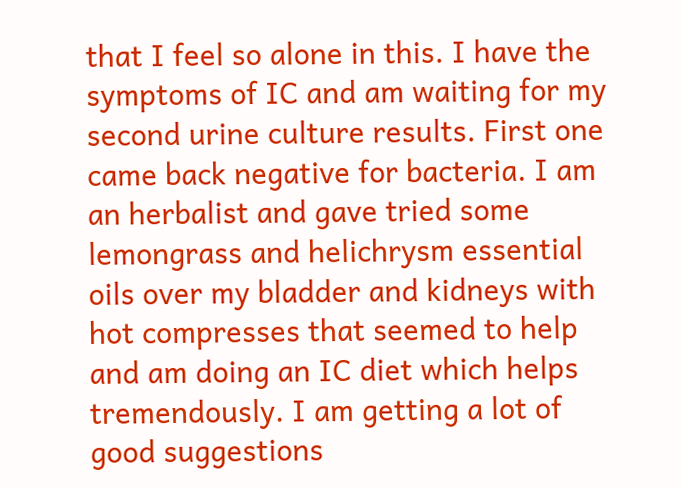that I feel so alone in this. I have the symptoms of IC and am waiting for my second urine culture results. First one came back negative for bacteria. I am an herbalist and gave tried some lemongrass and helichrysm essential oils over my bladder and kidneys with hot compresses that seemed to help and am doing an IC diet which helps tremendously. I am getting a lot of good suggestions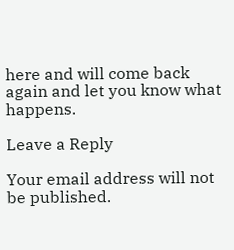here and will come back again and let you know what happens.

Leave a Reply

Your email address will not be published.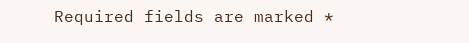Required fields are marked *